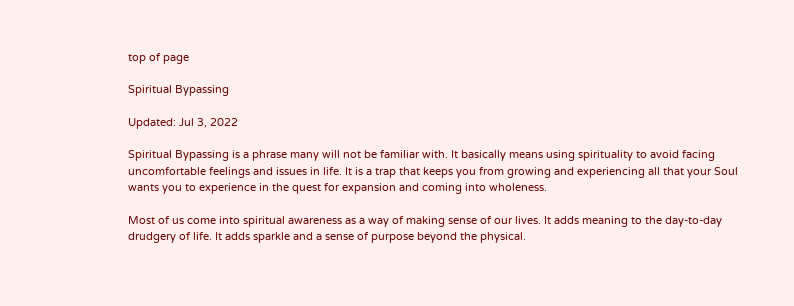top of page

Spiritual Bypassing

Updated: Jul 3, 2022

Spiritual Bypassing is a phrase many will not be familiar with. It basically means using spirituality to avoid facing uncomfortable feelings and issues in life. It is a trap that keeps you from growing and experiencing all that your Soul wants you to experience in the quest for expansion and coming into wholeness.

Most of us come into spiritual awareness as a way of making sense of our lives. It adds meaning to the day-to-day drudgery of life. It adds sparkle and a sense of purpose beyond the physical.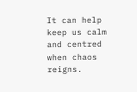It can help keep us calm and centred when chaos reigns.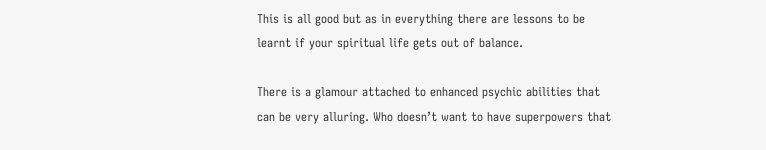This is all good but as in everything there are lessons to be learnt if your spiritual life gets out of balance.

There is a glamour attached to enhanced psychic abilities that can be very alluring. Who doesn’t want to have superpowers that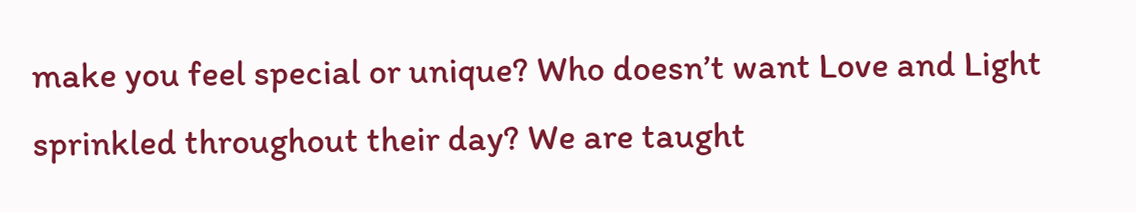make you feel special or unique? Who doesn’t want Love and Light sprinkled throughout their day? We are taught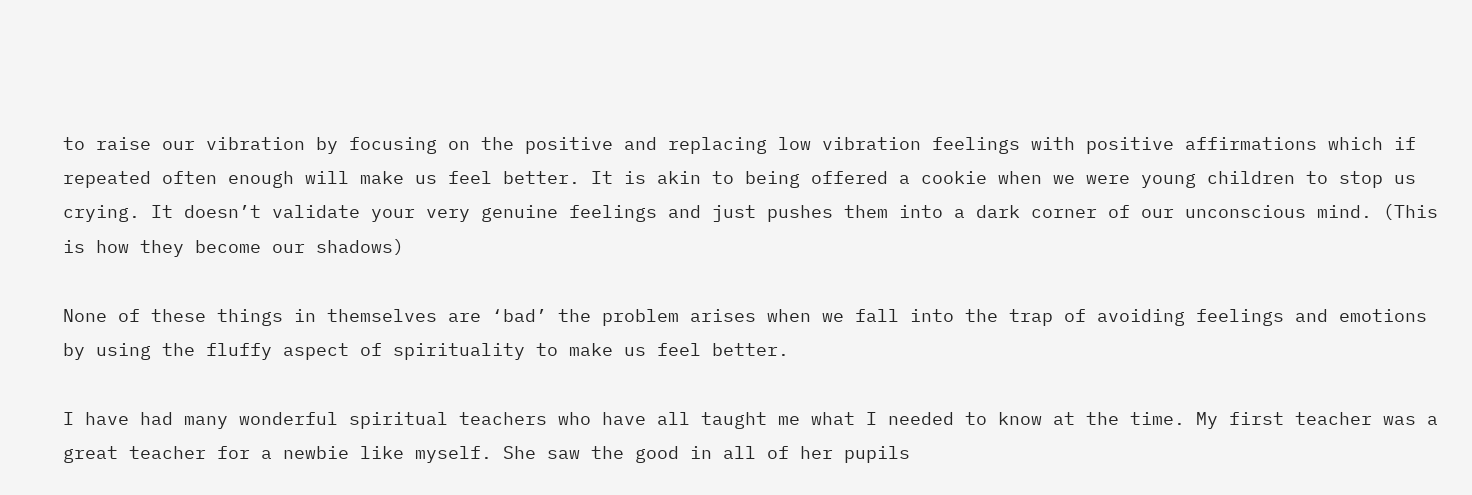to raise our vibration by focusing on the positive and replacing low vibration feelings with positive affirmations which if repeated often enough will make us feel better. It is akin to being offered a cookie when we were young children to stop us crying. It doesn’t validate your very genuine feelings and just pushes them into a dark corner of our unconscious mind. (This is how they become our shadows)

None of these things in themselves are ‘bad’ the problem arises when we fall into the trap of avoiding feelings and emotions by using the fluffy aspect of spirituality to make us feel better.

I have had many wonderful spiritual teachers who have all taught me what I needed to know at the time. My first teacher was a great teacher for a newbie like myself. She saw the good in all of her pupils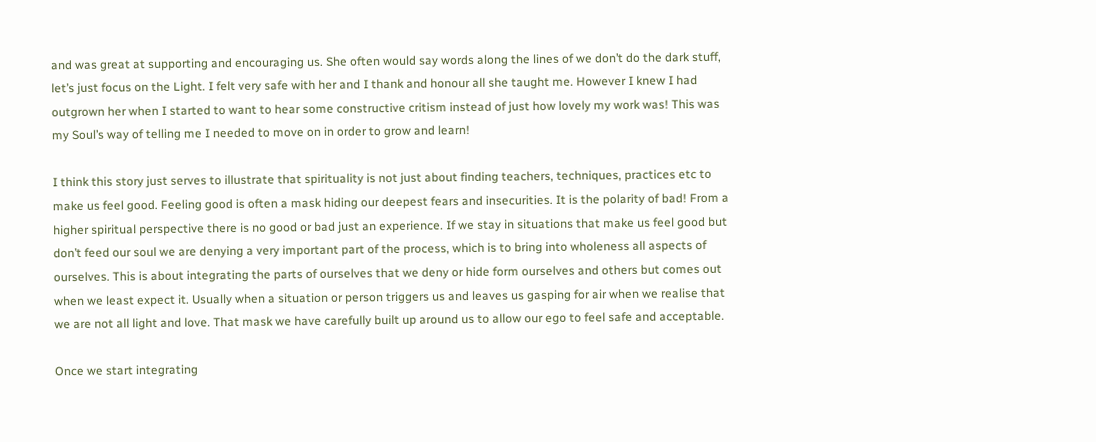and was great at supporting and encouraging us. She often would say words along the lines of we don’t do the dark stuff, let’s just focus on the Light. I felt very safe with her and I thank and honour all she taught me. However I knew I had outgrown her when I started to want to hear some constructive critism instead of just how lovely my work was! This was my Soul’s way of telling me I needed to move on in order to grow and learn!

I think this story just serves to illustrate that spirituality is not just about finding teachers, techniques, practices etc to make us feel good. Feeling good is often a mask hiding our deepest fears and insecurities. It is the polarity of bad! From a higher spiritual perspective there is no good or bad just an experience. If we stay in situations that make us feel good but don’t feed our soul we are denying a very important part of the process, which is to bring into wholeness all aspects of ourselves. This is about integrating the parts of ourselves that we deny or hide form ourselves and others but comes out when we least expect it. Usually when a situation or person triggers us and leaves us gasping for air when we realise that we are not all light and love. That mask we have carefully built up around us to allow our ego to feel safe and acceptable.

Once we start integrating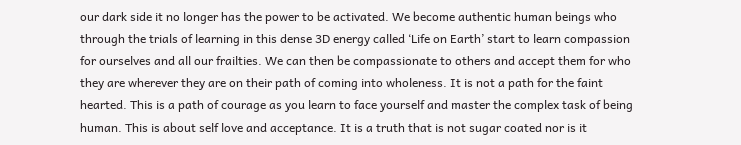our dark side it no longer has the power to be activated. We become authentic human beings who through the trials of learning in this dense 3D energy called ‘Life on Earth’ start to learn compassion for ourselves and all our frailties. We can then be compassionate to others and accept them for who they are wherever they are on their path of coming into wholeness. It is not a path for the faint hearted. This is a path of courage as you learn to face yourself and master the complex task of being human. This is about self love and acceptance. It is a truth that is not sugar coated nor is it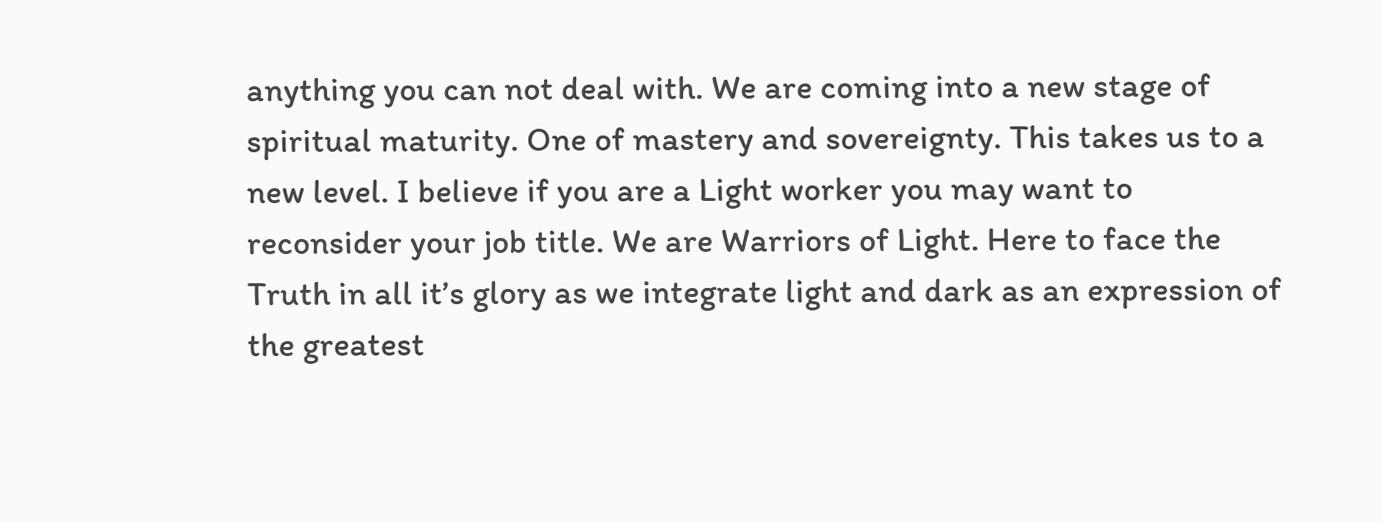anything you can not deal with. We are coming into a new stage of spiritual maturity. One of mastery and sovereignty. This takes us to a new level. I believe if you are a Light worker you may want to reconsider your job title. We are Warriors of Light. Here to face the Truth in all it’s glory as we integrate light and dark as an expression of the greatest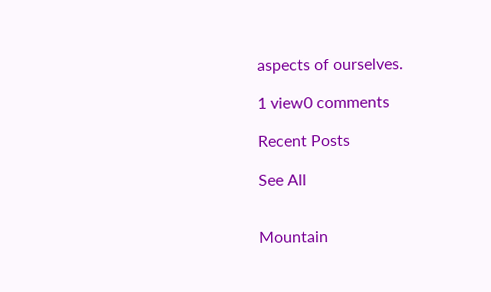aspects of ourselves.

1 view0 comments

Recent Posts

See All


Mountain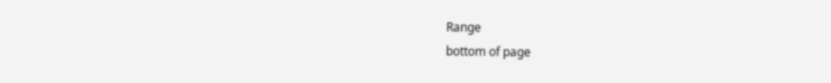Range
bottom of page